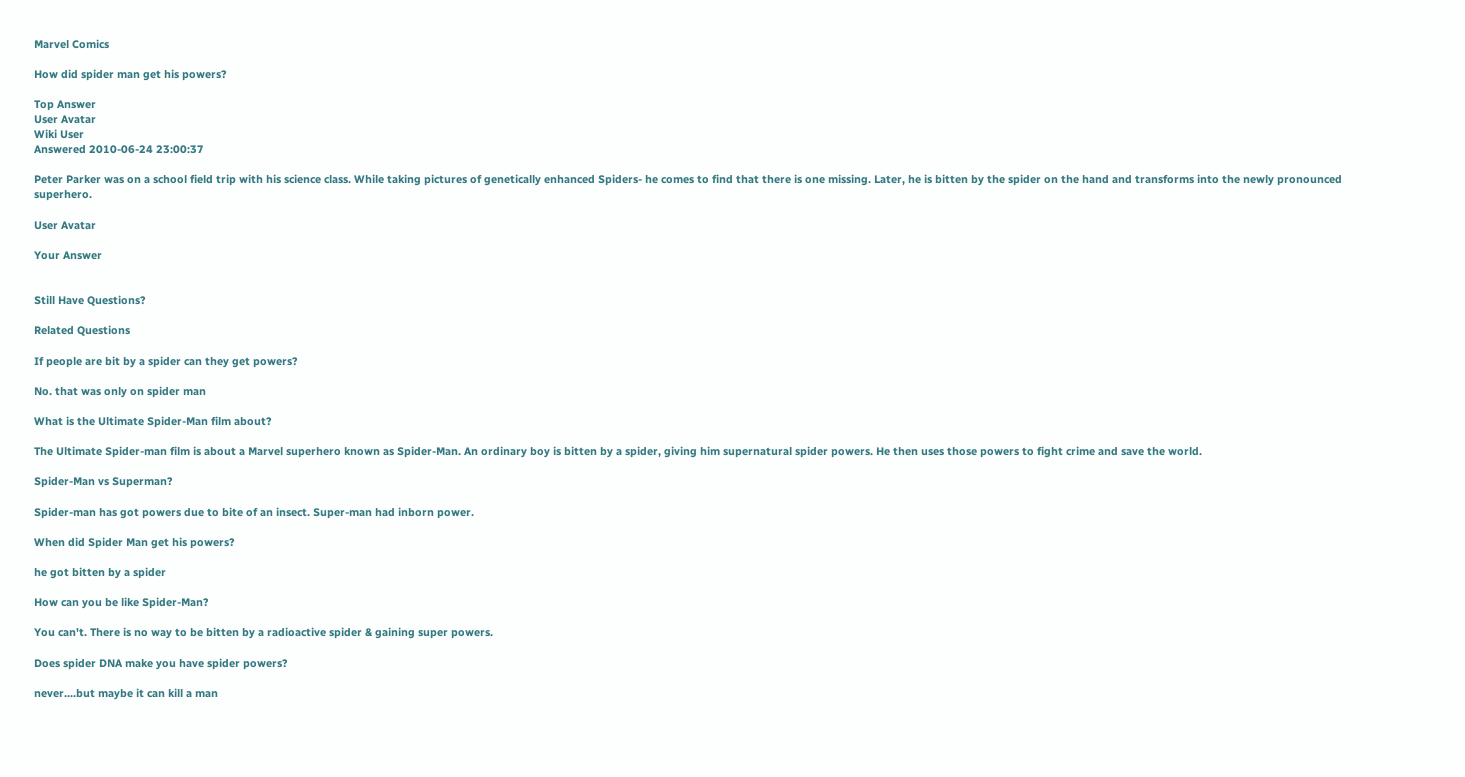Marvel Comics

How did spider man get his powers?

Top Answer
User Avatar
Wiki User
Answered 2010-06-24 23:00:37

Peter Parker was on a school field trip with his science class. While taking pictures of genetically enhanced Spiders- he comes to find that there is one missing. Later, he is bitten by the spider on the hand and transforms into the newly pronounced superhero.

User Avatar

Your Answer


Still Have Questions?

Related Questions

If people are bit by a spider can they get powers?

No. that was only on spider man

What is the Ultimate Spider-Man film about?

The Ultimate Spider-man film is about a Marvel superhero known as Spider-Man. An ordinary boy is bitten by a spider, giving him supernatural spider powers. He then uses those powers to fight crime and save the world.

Spider-Man vs Superman?

Spider-man has got powers due to bite of an insect. Super-man had inborn power.

When did Spider Man get his powers?

he got bitten by a spider

How can you be like Spider-Man?

You can't. There is no way to be bitten by a radioactive spider & gaining super powers.

Does spider DNA make you have spider powers?

never....but maybe it can kill a man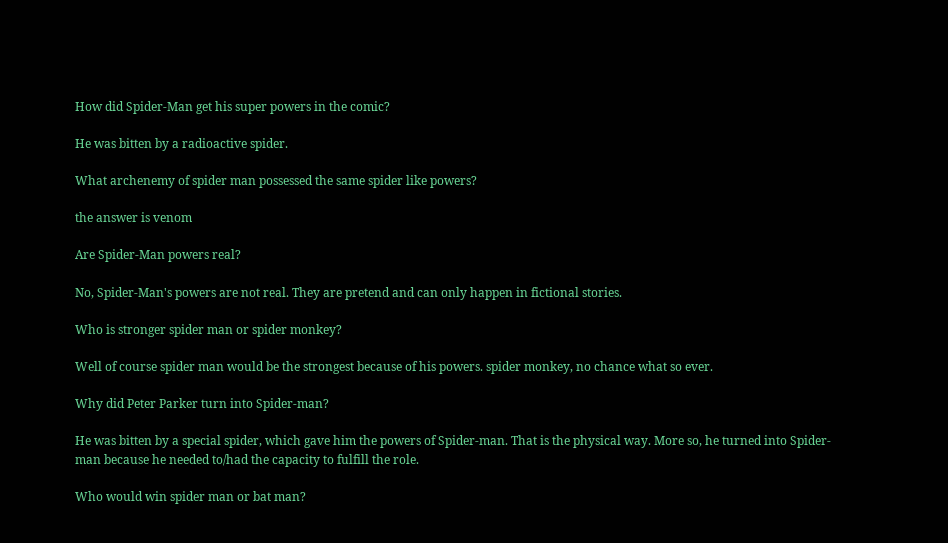How did Spider-Man get his super powers in the comic?

He was bitten by a radioactive spider.

What archenemy of spider man possessed the same spider like powers?

the answer is venom

Are Spider-Man powers real?

No, Spider-Man's powers are not real. They are pretend and can only happen in fictional stories.

Who is stronger spider man or spider monkey?

Well of course spider man would be the strongest because of his powers. spider monkey, no chance what so ever.

Why did Peter Parker turn into Spider-man?

He was bitten by a special spider, which gave him the powers of Spider-man. That is the physical way. More so, he turned into Spider-man because he needed to/had the capacity to fulfill the role.

Who would win spider man or bat man?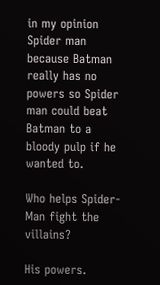in my opinion Spider man because Batman really has no powers so Spider man could beat Batman to a bloody pulp if he wanted to.

Who helps Spider-Man fight the villains?

His powers.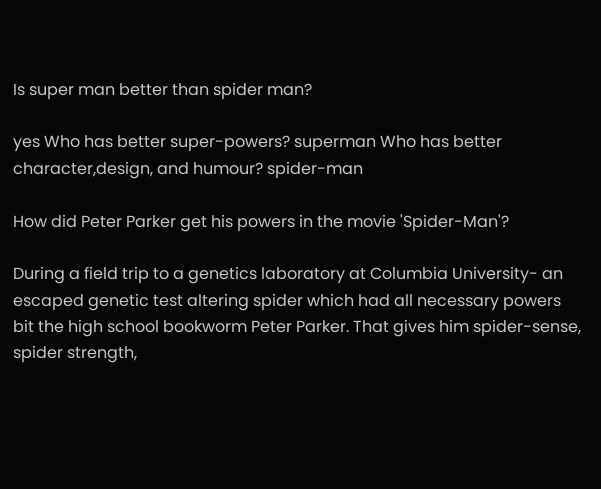Is super man better than spider man?

yes Who has better super-powers? superman Who has better character,design, and humour? spider-man

How did Peter Parker get his powers in the movie 'Spider-Man'?

During a field trip to a genetics laboratory at Columbia University- an escaped genetic test altering spider which had all necessary powers bit the high school bookworm Peter Parker. That gives him spider-sense, spider strength,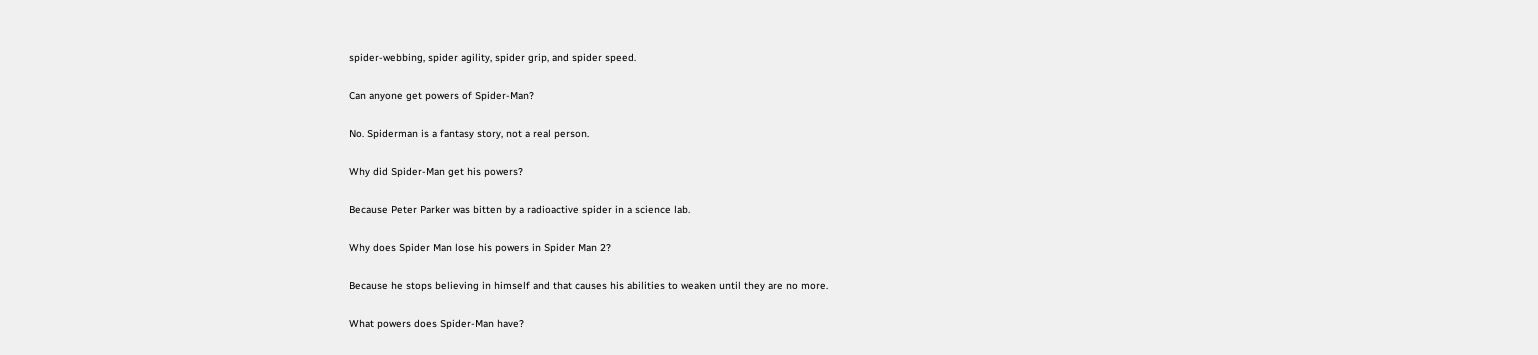spider-webbing, spider agility, spider grip, and spider speed.

Can anyone get powers of Spider-Man?

No. Spiderman is a fantasy story, not a real person.

Why did Spider-Man get his powers?

Because Peter Parker was bitten by a radioactive spider in a science lab.

Why does Spider Man lose his powers in Spider Man 2?

Because he stops believing in himself and that causes his abilities to weaken until they are no more.

What powers does Spider-Man have?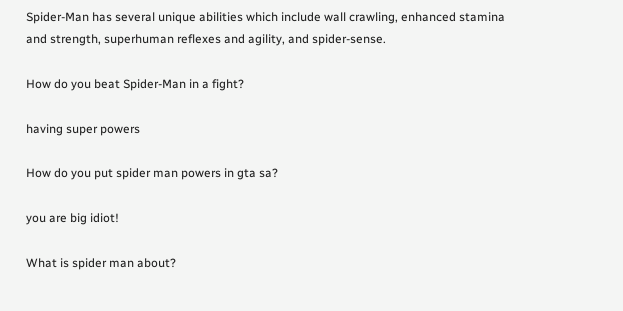Spider-Man has several unique abilities which include wall crawling, enhanced stamina and strength, superhuman reflexes and agility, and spider-sense.

How do you beat Spider-Man in a fight?

having super powers

How do you put spider man powers in gta sa?

you are big idiot!

What is spider man about?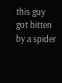this guy got bitten by a spider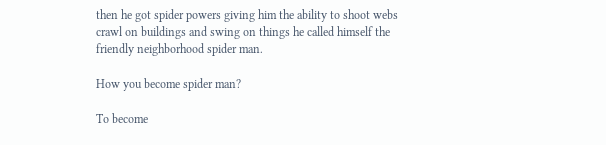then he got spider powers giving him the ability to shoot webs crawl on buildings and swing on things he called himself the friendly neighborhood spider man.

How you become spider man?

To become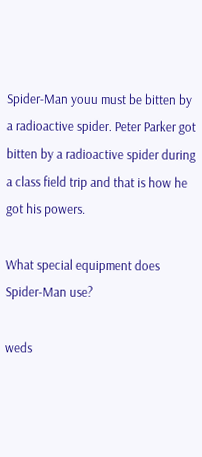Spider-Man youu must be bitten by a radioactive spider. Peter Parker got bitten by a radioactive spider during a class field trip and that is how he got his powers.

What special equipment does Spider-Man use?

weds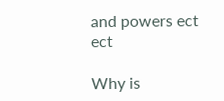and powers ect ect

Why is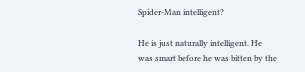Spider-Man intelligent?

He is just naturally intelligent. He was smart before he was bitten by the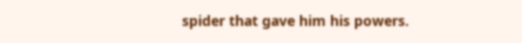spider that gave him his powers.